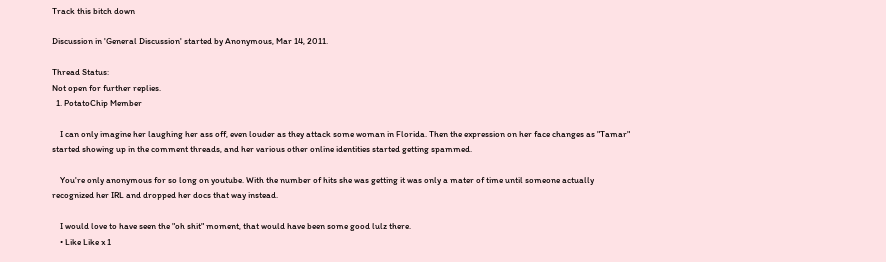Track this bitch down

Discussion in 'General Discussion' started by Anonymous, Mar 14, 2011.

Thread Status:
Not open for further replies.
  1. PotatoChip Member

    I can only imagine her laughing her ass off, even louder as they attack some woman in Florida. Then the expression on her face changes as "Tamar" started showing up in the comment threads, and her various other online identities started getting spammed.

    You're only anonymous for so long on youtube. With the number of hits she was getting it was only a mater of time until someone actually recognized her IRL and dropped her docs that way instead.

    I would love to have seen the "oh shit" moment, that would have been some good lulz there.
    • Like Like x 1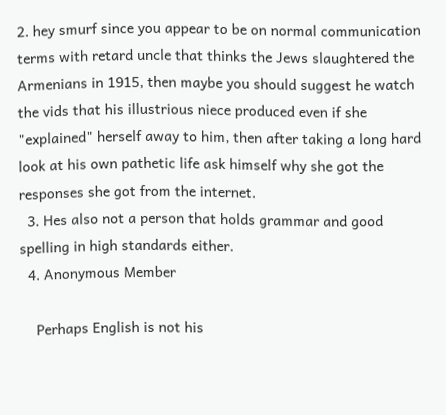2. hey smurf since you appear to be on normal communication terms with retard uncle that thinks the Jews slaughtered the Armenians in 1915, then maybe you should suggest he watch the vids that his illustrious niece produced even if she "explained" herself away to him, then after taking a long hard look at his own pathetic life ask himself why she got the responses she got from the internet.
  3. Hes also not a person that holds grammar and good spelling in high standards either.
  4. Anonymous Member

    Perhaps English is not his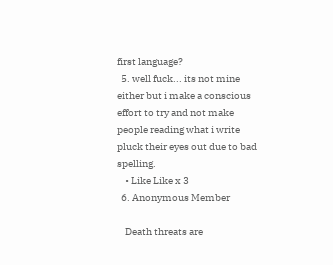first language?
  5. well fuck... its not mine either but i make a conscious effort to try and not make people reading what i write pluck their eyes out due to bad spelling.
    • Like Like x 3
  6. Anonymous Member

    Death threats are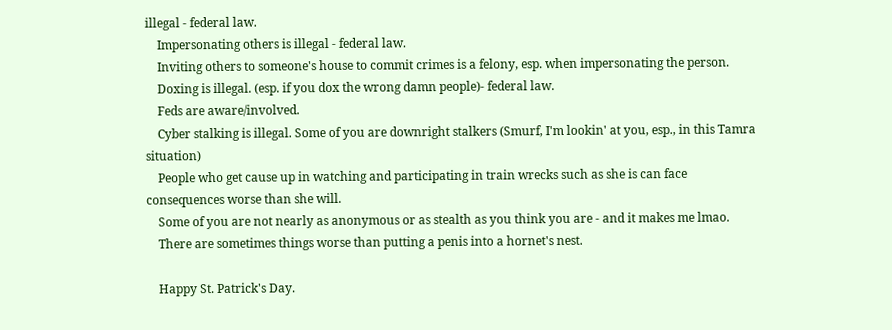illegal - federal law.
    Impersonating others is illegal - federal law.
    Inviting others to someone's house to commit crimes is a felony, esp. when impersonating the person.
    Doxing is illegal. (esp. if you dox the wrong damn people)- federal law.
    Feds are aware/involved.
    Cyber stalking is illegal. Some of you are downright stalkers (Smurf, I'm lookin' at you, esp., in this Tamra situation)
    People who get cause up in watching and participating in train wrecks such as she is can face consequences worse than she will.
    Some of you are not nearly as anonymous or as stealth as you think you are - and it makes me lmao.
    There are sometimes things worse than putting a penis into a hornet's nest.

    Happy St. Patrick's Day.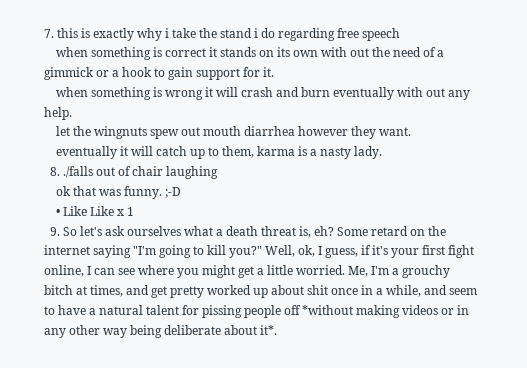7. this is exactly why i take the stand i do regarding free speech
    when something is correct it stands on its own with out the need of a gimmick or a hook to gain support for it.
    when something is wrong it will crash and burn eventually with out any help.
    let the wingnuts spew out mouth diarrhea however they want.
    eventually it will catch up to them, karma is a nasty lady.
  8. ./falls out of chair laughing
    ok that was funny. ;-D
    • Like Like x 1
  9. So let's ask ourselves what a death threat is, eh? Some retard on the internet saying "I'm going to kill you?" Well, ok, I guess, if it's your first fight online, I can see where you might get a little worried. Me, I'm a grouchy bitch at times, and get pretty worked up about shit once in a while, and seem to have a natural talent for pissing people off *without making videos or in any other way being deliberate about it*.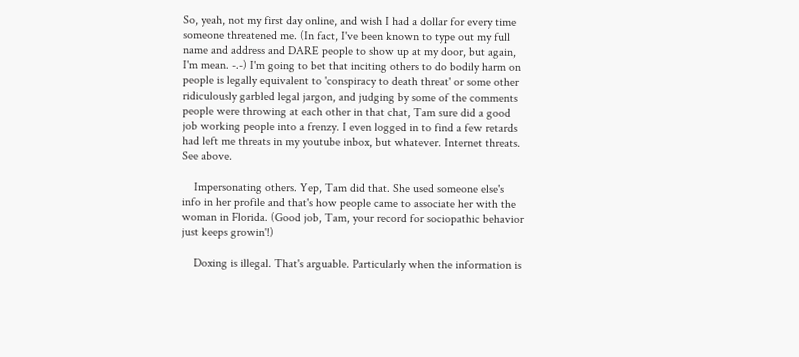So, yeah, not my first day online, and wish I had a dollar for every time someone threatened me. (In fact, I've been known to type out my full name and address and DARE people to show up at my door, but again, I'm mean. -.-) I'm going to bet that inciting others to do bodily harm on people is legally equivalent to 'conspiracy to death threat' or some other ridiculously garbled legal jargon, and judging by some of the comments people were throwing at each other in that chat, Tam sure did a good job working people into a frenzy. I even logged in to find a few retards had left me threats in my youtube inbox, but whatever. Internet threats. See above.

    Impersonating others. Yep, Tam did that. She used someone else's info in her profile and that's how people came to associate her with the woman in Florida. (Good job, Tam, your record for sociopathic behavior just keeps growin'!)

    Doxing is illegal. That's arguable. Particularly when the information is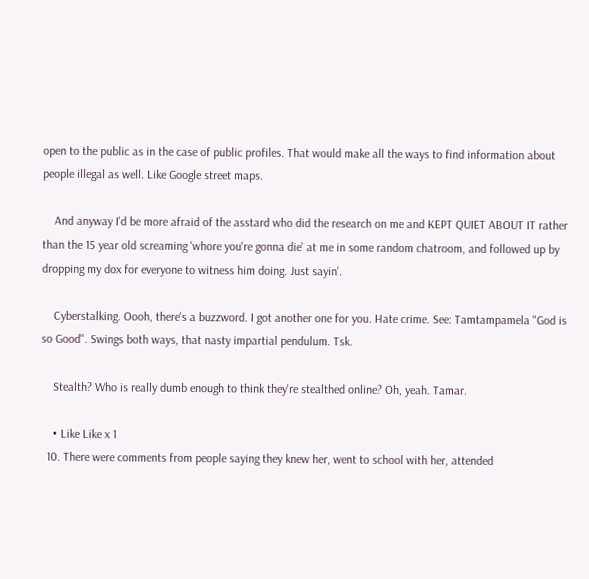open to the public as in the case of public profiles. That would make all the ways to find information about people illegal as well. Like Google street maps.

    And anyway I'd be more afraid of the asstard who did the research on me and KEPT QUIET ABOUT IT rather than the 15 year old screaming 'whore you're gonna die' at me in some random chatroom, and followed up by dropping my dox for everyone to witness him doing. Just sayin'.

    Cyberstalking. Oooh, there's a buzzword. I got another one for you. Hate crime. See: Tamtampamela "God is so Good". Swings both ways, that nasty impartial pendulum. Tsk.

    Stealth? Who is really dumb enough to think they're stealthed online? Oh, yeah. Tamar.

    • Like Like x 1
  10. There were comments from people saying they knew her, went to school with her, attended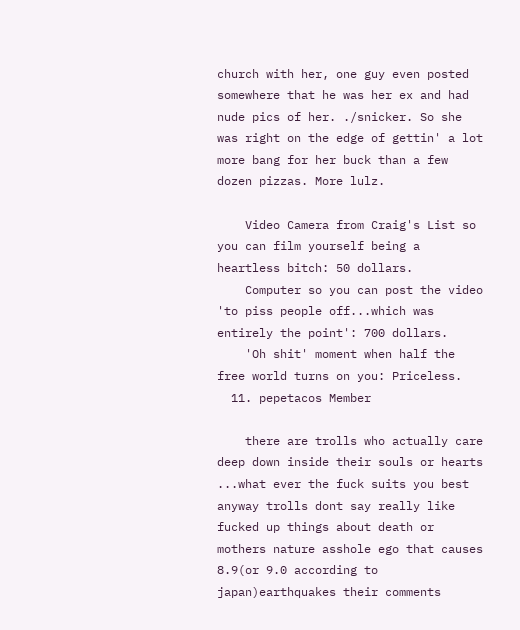church with her, one guy even posted somewhere that he was her ex and had nude pics of her. ./snicker. So she was right on the edge of gettin' a lot more bang for her buck than a few dozen pizzas. More lulz.

    Video Camera from Craig's List so you can film yourself being a heartless bitch: 50 dollars.
    Computer so you can post the video 'to piss people off...which was entirely the point': 700 dollars.
    'Oh shit' moment when half the free world turns on you: Priceless.
  11. pepetacos Member

    there are trolls who actually care deep down inside their souls or hearts ...what ever the fuck suits you best anyway trolls dont say really like fucked up things about death or mothers nature asshole ego that causes 8.9(or 9.0 according to japan)earthquakes their comments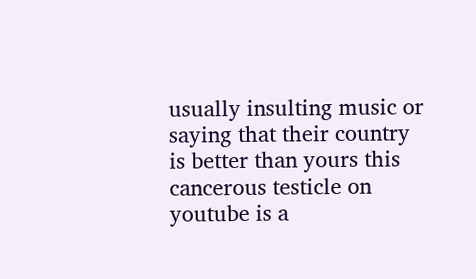usually insulting music or saying that their country is better than yours this cancerous testicle on youtube is a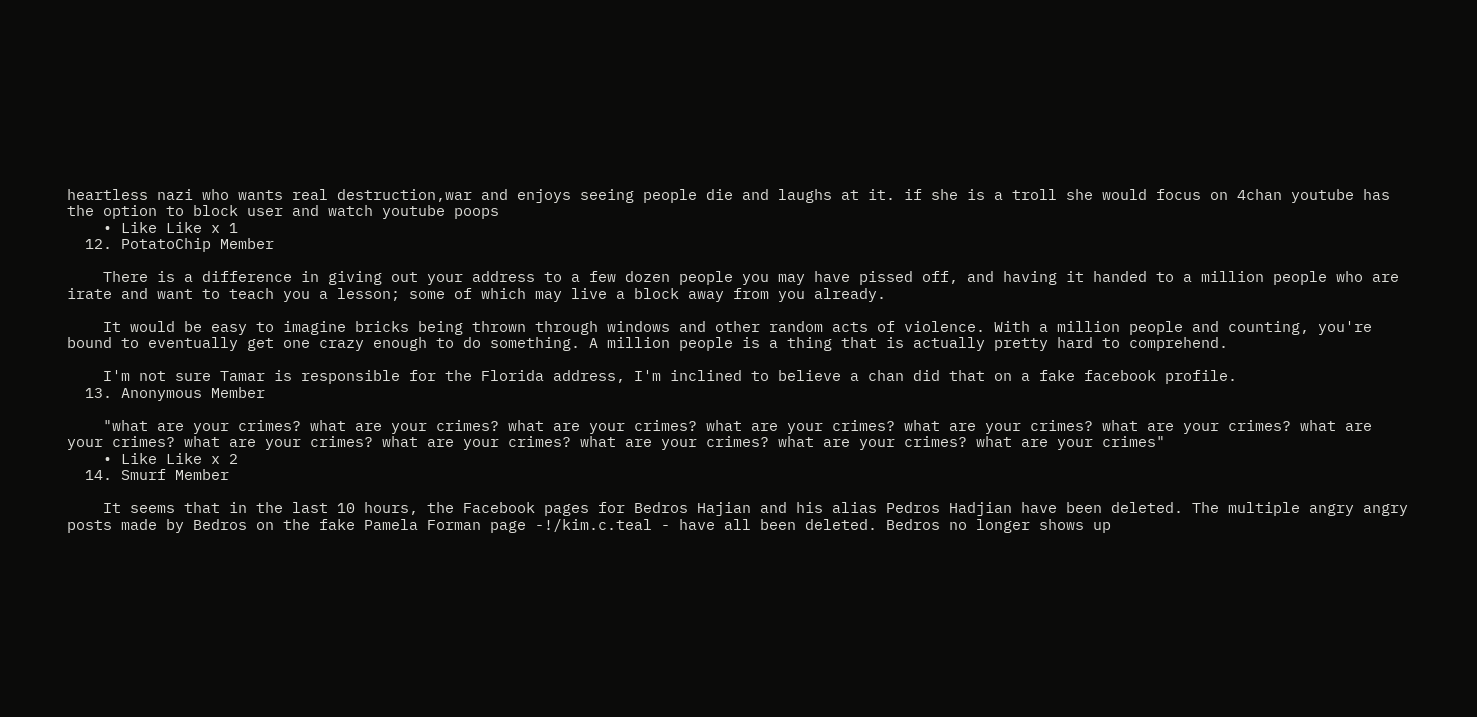heartless nazi who wants real destruction,war and enjoys seeing people die and laughs at it. if she is a troll she would focus on 4chan youtube has the option to block user and watch youtube poops
    • Like Like x 1
  12. PotatoChip Member

    There is a difference in giving out your address to a few dozen people you may have pissed off, and having it handed to a million people who are irate and want to teach you a lesson; some of which may live a block away from you already.

    It would be easy to imagine bricks being thrown through windows and other random acts of violence. With a million people and counting, you're bound to eventually get one crazy enough to do something. A million people is a thing that is actually pretty hard to comprehend.

    I'm not sure Tamar is responsible for the Florida address, I'm inclined to believe a chan did that on a fake facebook profile.
  13. Anonymous Member

    "what are your crimes? what are your crimes? what are your crimes? what are your crimes? what are your crimes? what are your crimes? what are your crimes? what are your crimes? what are your crimes? what are your crimes? what are your crimes? what are your crimes"
    • Like Like x 2
  14. Smurf Member

    It seems that in the last 10 hours, the Facebook pages for Bedros Hajian and his alias Pedros Hadjian have been deleted. The multiple angry angry posts made by Bedros on the fake Pamela Forman page -!/kim.c.teal - have all been deleted. Bedros no longer shows up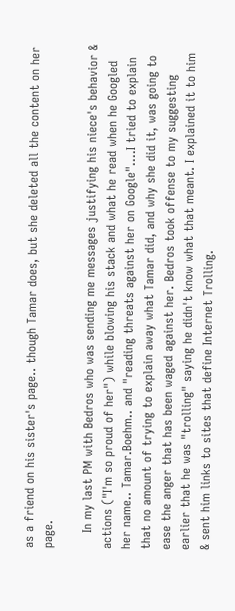as a friend on his sister's page.. though Tamar does, but she deleted all the content on her page.

    In my last PM with Bedros who was sending me messages justifying his niece's behavior & actions ("I'm so proud of her") while blowing his stack and what he read when he Googled her name.. Tamar.Boehm.. and "reading threats against her on Google"....I tried to explain that no amount of trying to explain away what Tamar did, and why she did it, was going to ease the anger that has been waged against her. Bedros took offense to my suggesting earlier that he was "trolling" saying he didn't know what that meant. I explained it to him & sent him links to sites that define Internet Trolling.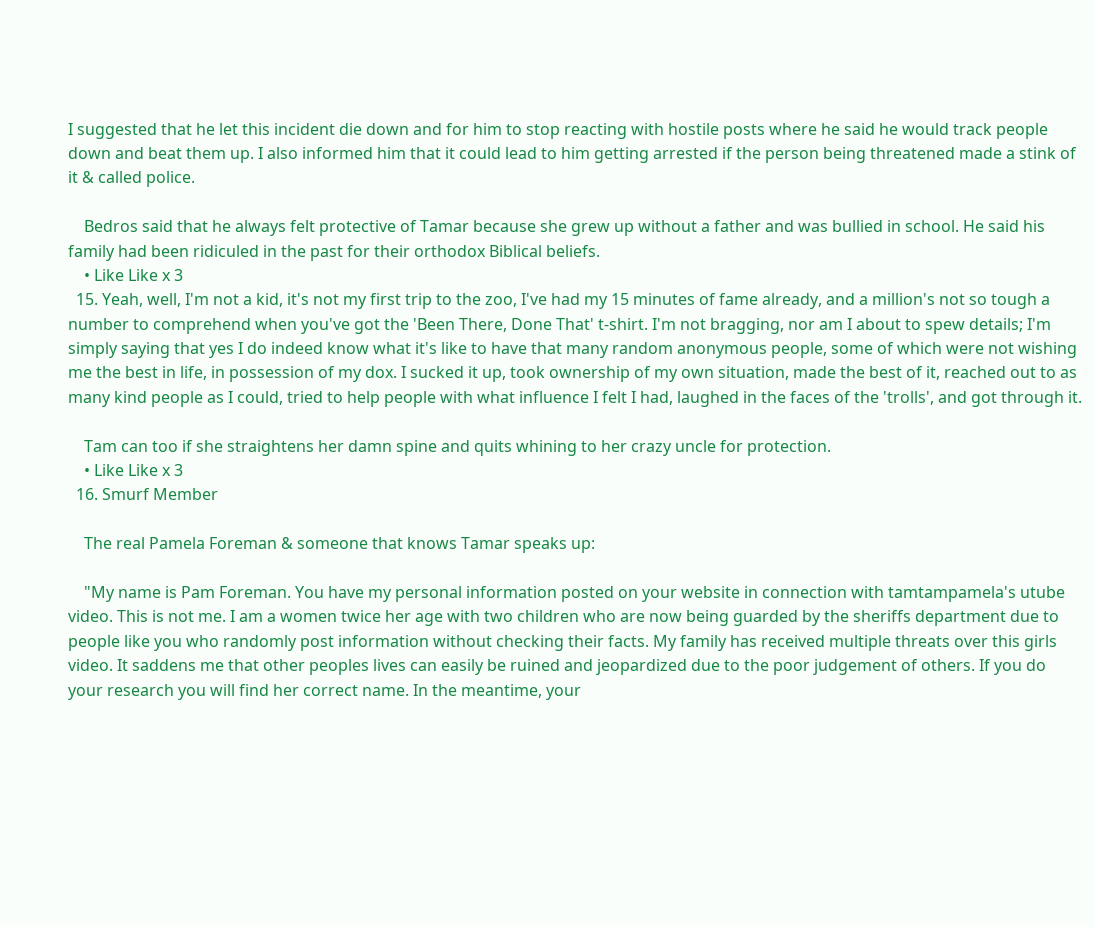I suggested that he let this incident die down and for him to stop reacting with hostile posts where he said he would track people down and beat them up. I also informed him that it could lead to him getting arrested if the person being threatened made a stink of it & called police.

    Bedros said that he always felt protective of Tamar because she grew up without a father and was bullied in school. He said his family had been ridiculed in the past for their orthodox Biblical beliefs.
    • Like Like x 3
  15. Yeah, well, I'm not a kid, it's not my first trip to the zoo, I've had my 15 minutes of fame already, and a million's not so tough a number to comprehend when you've got the 'Been There, Done That' t-shirt. I'm not bragging, nor am I about to spew details; I'm simply saying that yes I do indeed know what it's like to have that many random anonymous people, some of which were not wishing me the best in life, in possession of my dox. I sucked it up, took ownership of my own situation, made the best of it, reached out to as many kind people as I could, tried to help people with what influence I felt I had, laughed in the faces of the 'trolls', and got through it.

    Tam can too if she straightens her damn spine and quits whining to her crazy uncle for protection.
    • Like Like x 3
  16. Smurf Member

    The real Pamela Foreman & someone that knows Tamar speaks up:

    "My name is Pam Foreman. You have my personal information posted on your website in connection with tamtampamela's utube video. This is not me. I am a women twice her age with two children who are now being guarded by the sheriffs department due to people like you who randomly post information without checking their facts. My family has received multiple threats over this girls video. It saddens me that other peoples lives can easily be ruined and jeopardized due to the poor judgement of others. If you do your research you will find her correct name. In the meantime, your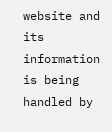website and its information is being handled by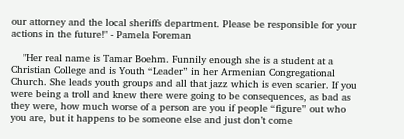our attorney and the local sheriffs department. Please be responsible for your actions in the future!" - Pamela Foreman

    "Her real name is Tamar Boehm. Funnily enough she is a student at a Christian College and is Youth “Leader” in her Armenian Congregational Church. She leads youth groups and all that jazz which is even scarier. If you were being a troll and knew there were going to be consequences, as bad as they were, how much worse of a person are you if people “figure” out who you are, but it happens to be someone else and just don’t come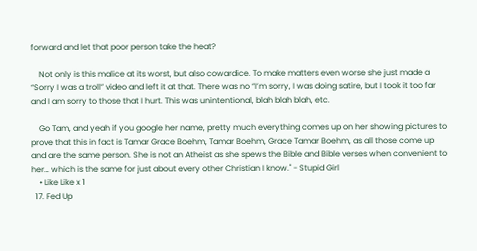forward and let that poor person take the heat?

    Not only is this malice at its worst, but also cowardice. To make matters even worse she just made a “Sorry I was a troll” video and left it at that. There was no “I’m sorry, I was doing satire, but I took it too far and I am sorry to those that I hurt. This was unintentional, blah blah blah, etc.

    Go Tam, and yeah if you google her name, pretty much everything comes up on her showing pictures to prove that this in fact is Tamar Grace Boehm, Tamar Boehm, Grace Tamar Boehm, as all those come up and are the same person. She is not an Atheist as she spews the Bible and Bible verses when convenient to her… which is the same for just about every other Christian I know." - Stupid Girl
    • Like Like x 1
  17. Fed Up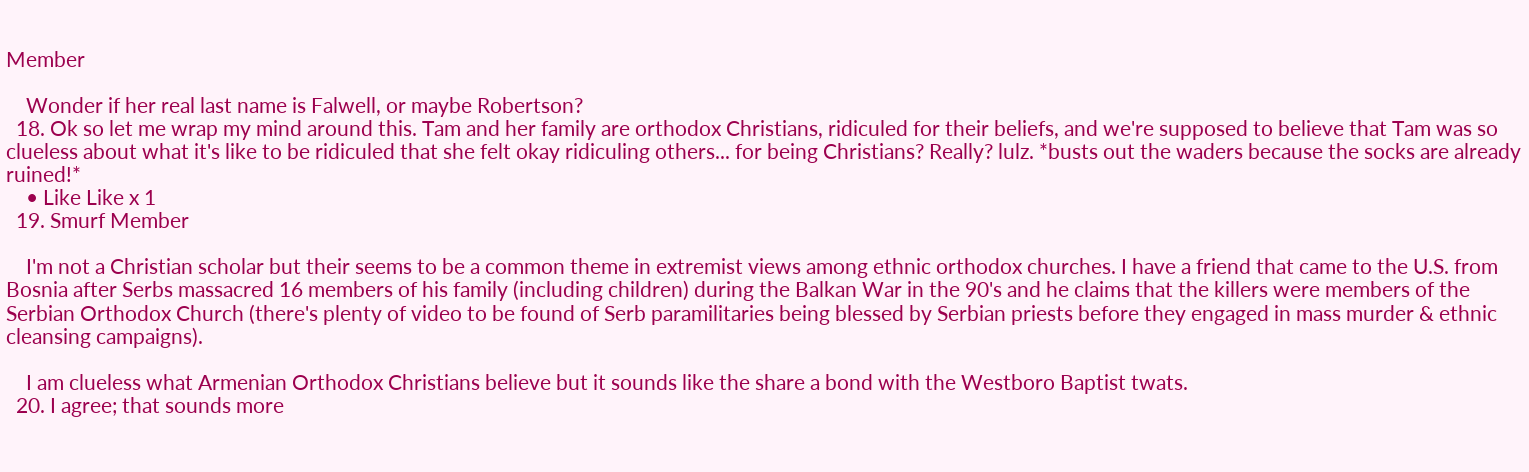Member

    Wonder if her real last name is Falwell, or maybe Robertson?
  18. Ok so let me wrap my mind around this. Tam and her family are orthodox Christians, ridiculed for their beliefs, and we're supposed to believe that Tam was so clueless about what it's like to be ridiculed that she felt okay ridiculing others... for being Christians? Really? lulz. *busts out the waders because the socks are already ruined!*
    • Like Like x 1
  19. Smurf Member

    I'm not a Christian scholar but their seems to be a common theme in extremist views among ethnic orthodox churches. I have a friend that came to the U.S. from Bosnia after Serbs massacred 16 members of his family (including children) during the Balkan War in the 90's and he claims that the killers were members of the Serbian Orthodox Church (there's plenty of video to be found of Serb paramilitaries being blessed by Serbian priests before they engaged in mass murder & ethnic cleansing campaigns).

    I am clueless what Armenian Orthodox Christians believe but it sounds like the share a bond with the Westboro Baptist twats.
  20. I agree; that sounds more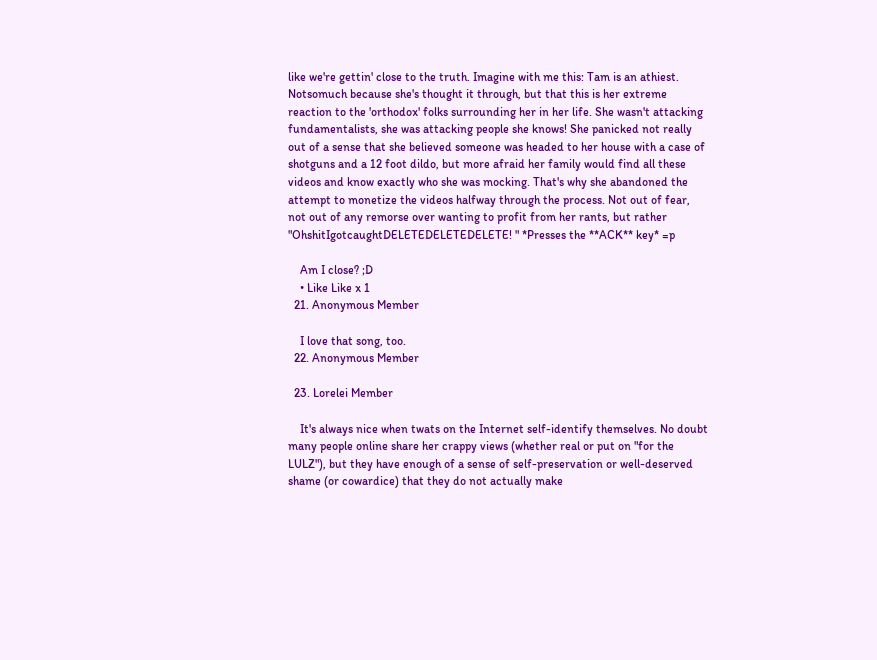like we're gettin' close to the truth. Imagine with me this: Tam is an athiest. Notsomuch because she's thought it through, but that this is her extreme reaction to the 'orthodox' folks surrounding her in her life. She wasn't attacking fundamentalists, she was attacking people she knows! She panicked not really out of a sense that she believed someone was headed to her house with a case of shotguns and a 12 foot dildo, but more afraid her family would find all these videos and know exactly who she was mocking. That's why she abandoned the attempt to monetize the videos halfway through the process. Not out of fear, not out of any remorse over wanting to profit from her rants, but rather "OhshitIgotcaughtDELETEDELETEDELETE! " *Presses the **ACK** key* =p

    Am I close? ;D
    • Like Like x 1
  21. Anonymous Member

    I love that song, too.
  22. Anonymous Member

  23. Lorelei Member

    It's always nice when twats on the Internet self-identify themselves. No doubt many people online share her crappy views (whether real or put on "for the LULZ"), but they have enough of a sense of self-preservation or well-deserved shame (or cowardice) that they do not actually make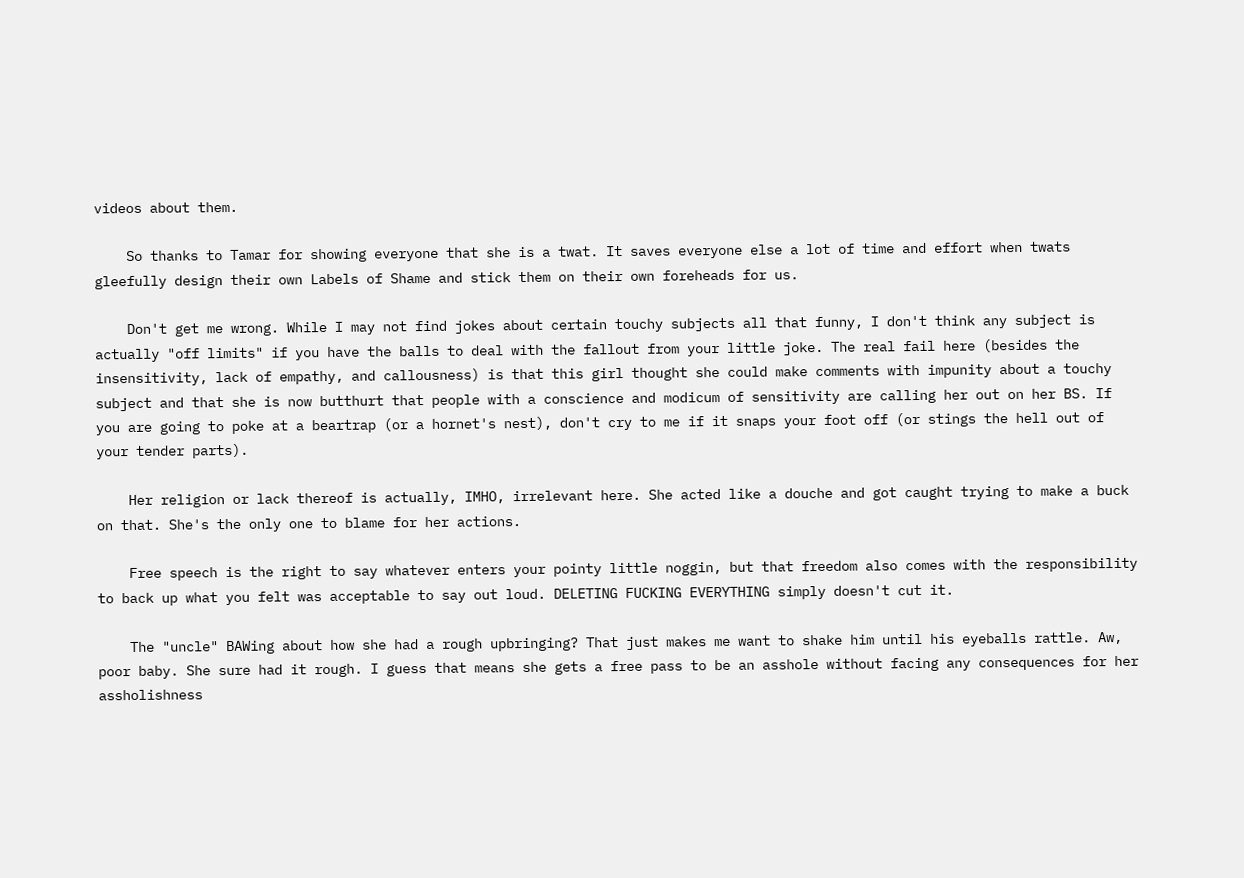videos about them.

    So thanks to Tamar for showing everyone that she is a twat. It saves everyone else a lot of time and effort when twats gleefully design their own Labels of Shame and stick them on their own foreheads for us.

    Don't get me wrong. While I may not find jokes about certain touchy subjects all that funny, I don't think any subject is actually "off limits" if you have the balls to deal with the fallout from your little joke. The real fail here (besides the insensitivity, lack of empathy, and callousness) is that this girl thought she could make comments with impunity about a touchy subject and that she is now butthurt that people with a conscience and modicum of sensitivity are calling her out on her BS. If you are going to poke at a beartrap (or a hornet's nest), don't cry to me if it snaps your foot off (or stings the hell out of your tender parts).

    Her religion or lack thereof is actually, IMHO, irrelevant here. She acted like a douche and got caught trying to make a buck on that. She's the only one to blame for her actions.

    Free speech is the right to say whatever enters your pointy little noggin, but that freedom also comes with the responsibility to back up what you felt was acceptable to say out loud. DELETING FUCKING EVERYTHING simply doesn't cut it.

    The "uncle" BAWing about how she had a rough upbringing? That just makes me want to shake him until his eyeballs rattle. Aw, poor baby. She sure had it rough. I guess that means she gets a free pass to be an asshole without facing any consequences for her assholishness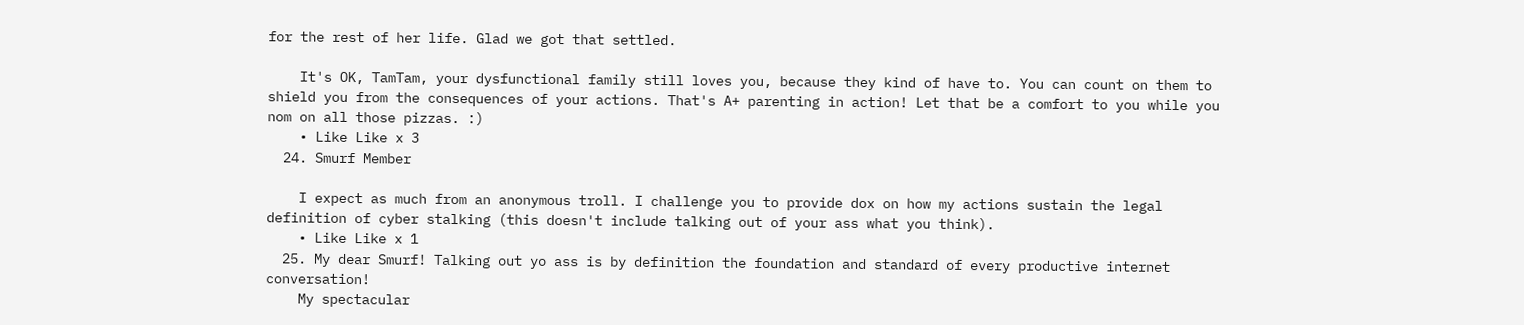for the rest of her life. Glad we got that settled.

    It's OK, TamTam, your dysfunctional family still loves you, because they kind of have to. You can count on them to shield you from the consequences of your actions. That's A+ parenting in action! Let that be a comfort to you while you nom on all those pizzas. :)
    • Like Like x 3
  24. Smurf Member

    I expect as much from an anonymous troll. I challenge you to provide dox on how my actions sustain the legal definition of cyber stalking (this doesn't include talking out of your ass what you think).
    • Like Like x 1
  25. My dear Smurf! Talking out yo ass is by definition the foundation and standard of every productive internet conversation!
    My spectacular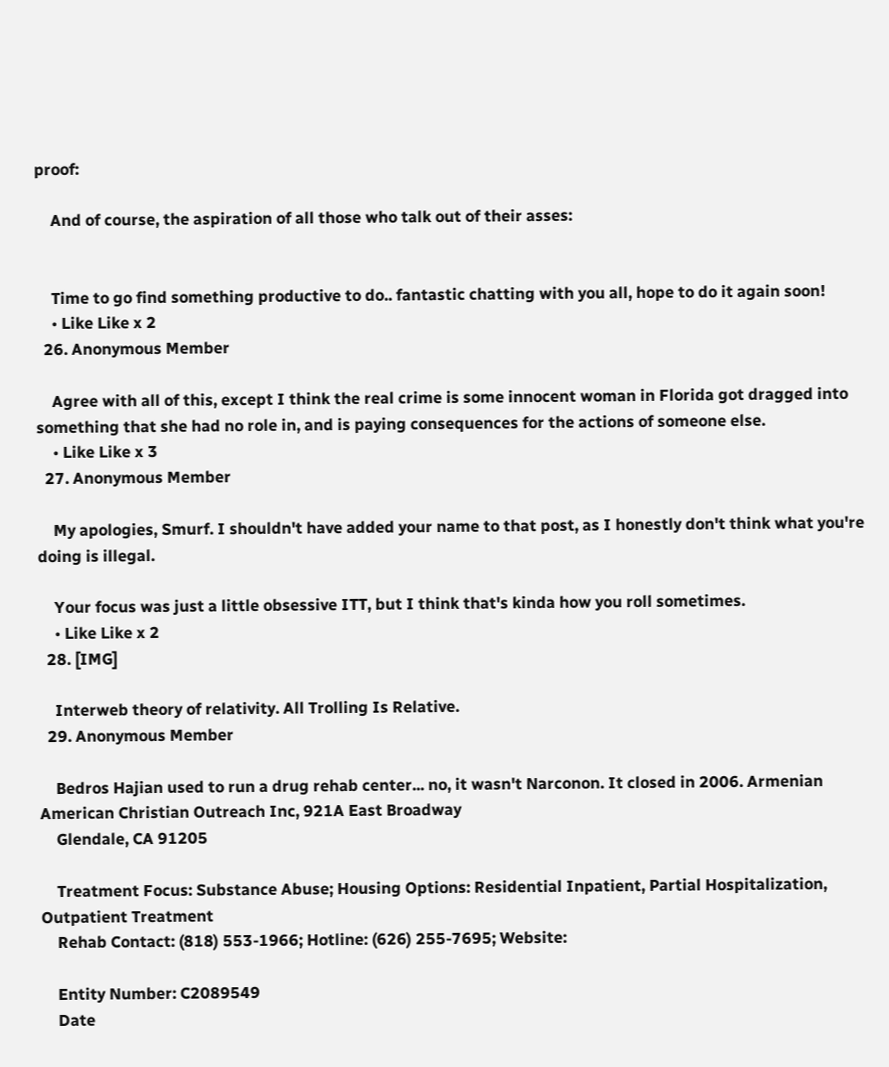proof:

    And of course, the aspiration of all those who talk out of their asses:


    Time to go find something productive to do.. fantastic chatting with you all, hope to do it again soon!
    • Like Like x 2
  26. Anonymous Member

    Agree with all of this, except I think the real crime is some innocent woman in Florida got dragged into something that she had no role in, and is paying consequences for the actions of someone else.
    • Like Like x 3
  27. Anonymous Member

    My apologies, Smurf. I shouldn't have added your name to that post, as I honestly don't think what you're doing is illegal.

    Your focus was just a little obsessive ITT, but I think that's kinda how you roll sometimes.
    • Like Like x 2
  28. [IMG]

    Interweb theory of relativity. All Trolling Is Relative.
  29. Anonymous Member

    Bedros Hajian used to run a drug rehab center... no, it wasn't Narconon. It closed in 2006. Armenian American Christian Outreach Inc, 921A East Broadway
    Glendale, CA 91205

    Treatment Focus: Substance Abuse; Housing Options: Residential Inpatient, Partial Hospitalization, Outpatient Treatment
    Rehab Contact: (818) 553-1966; Hotline: (626) 255-7695; Website:

    Entity Number: C2089549
    Date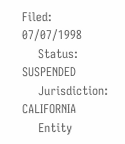Filed: 07/07/1998
    Status: SUSPENDED
    Jurisdiction: CALIFORNIA
    Entity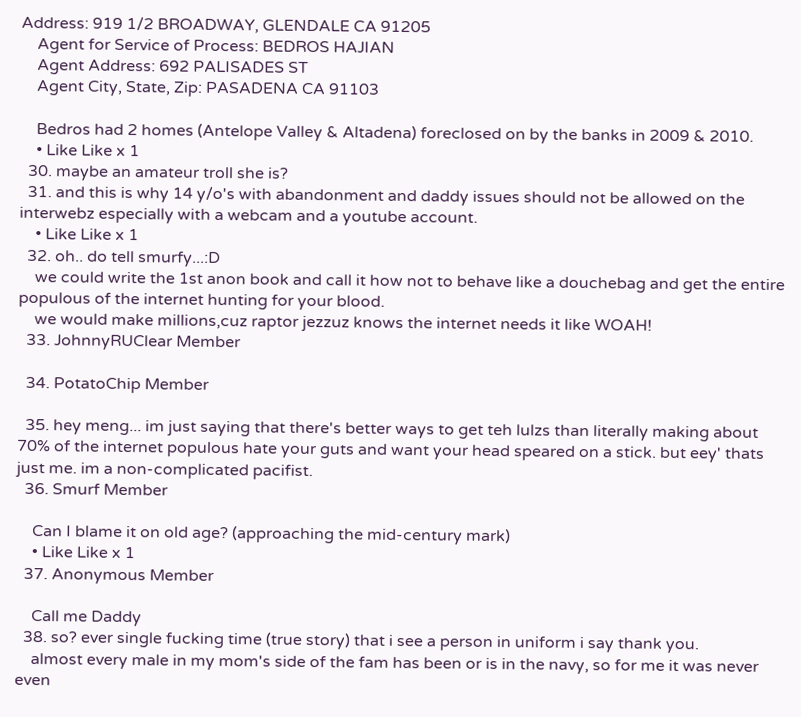Address: 919 1/2 BROADWAY, GLENDALE CA 91205
    Agent for Service of Process: BEDROS HAJIAN
    Agent Address: 692 PALISADES ST
    Agent City, State, Zip: PASADENA CA 91103

    Bedros had 2 homes (Antelope Valley & Altadena) foreclosed on by the banks in 2009 & 2010.
    • Like Like x 1
  30. maybe an amateur troll she is?
  31. and this is why 14 y/o's with abandonment and daddy issues should not be allowed on the interwebz especially with a webcam and a youtube account.
    • Like Like x 1
  32. oh.. do tell smurfy...:D
    we could write the 1st anon book and call it how not to behave like a douchebag and get the entire populous of the internet hunting for your blood.
    we would make millions,cuz raptor jezzuz knows the internet needs it like WOAH!
  33. JohnnyRUClear Member

  34. PotatoChip Member

  35. hey meng... im just saying that there's better ways to get teh lulzs than literally making about 70% of the internet populous hate your guts and want your head speared on a stick. but eey' thats just me. im a non-complicated pacifist.
  36. Smurf Member

    Can I blame it on old age? (approaching the mid-century mark)
    • Like Like x 1
  37. Anonymous Member

    Call me Daddy
  38. so? ever single fucking time (true story) that i see a person in uniform i say thank you.
    almost every male in my mom's side of the fam has been or is in the navy, so for me it was never even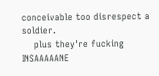conceivable too disrespect a soldier.
    plus they're fucking INSAAAAANE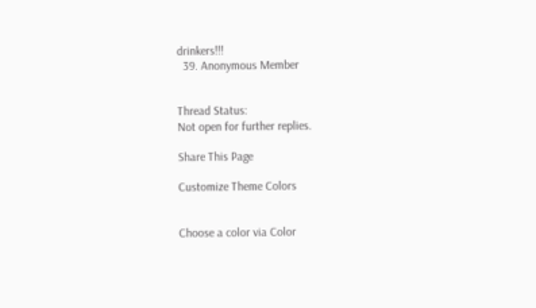drinkers!!!
  39. Anonymous Member


Thread Status:
Not open for further replies.

Share This Page

Customize Theme Colors


Choose a color via Color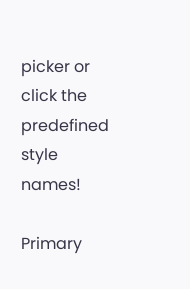picker or click the predefined style names!

Primary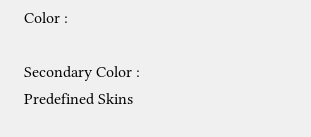Color :

Secondary Color :
Predefined Skins